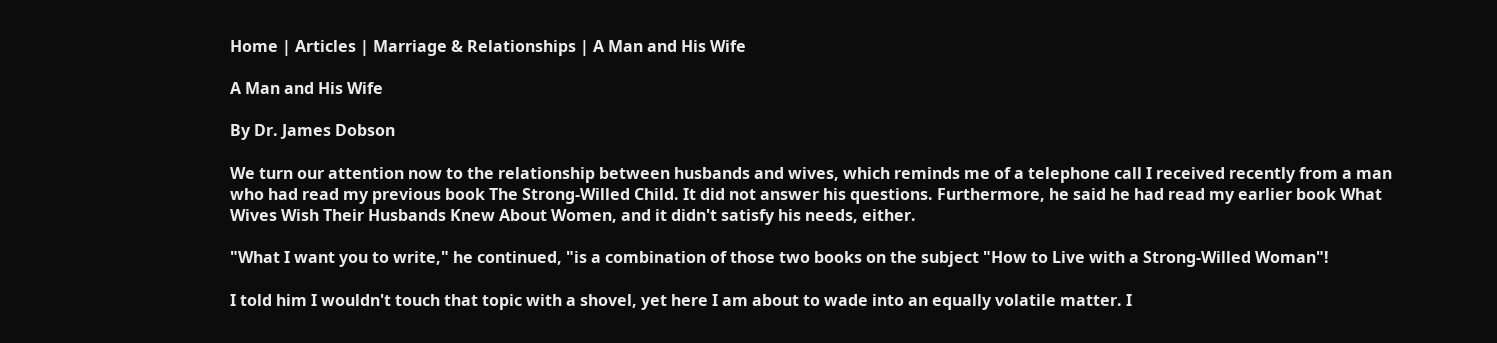Home | Articles | Marriage & Relationships | A Man and His Wife

A Man and His Wife

By Dr. James Dobson

We turn our attention now to the relationship between husbands and wives, which reminds me of a telephone call I received recently from a man who had read my previous book The Strong-Willed Child. It did not answer his questions. Furthermore, he said he had read my earlier book What Wives Wish Their Husbands Knew About Women, and it didn't satisfy his needs, either.

"What I want you to write," he continued, "is a combination of those two books on the subject "How to Live with a Strong-Willed Woman"!

I told him I wouldn't touch that topic with a shovel, yet here I am about to wade into an equally volatile matter. I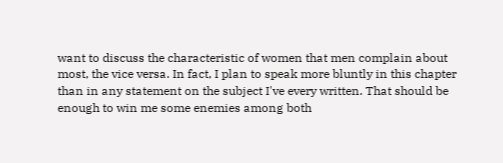want to discuss the characteristic of women that men complain about most, the vice versa. In fact, I plan to speak more bluntly in this chapter than in any statement on the subject I've every written. That should be enough to win me some enemies among both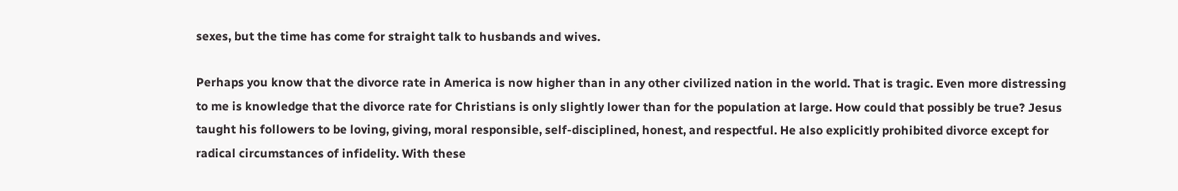sexes, but the time has come for straight talk to husbands and wives.

Perhaps you know that the divorce rate in America is now higher than in any other civilized nation in the world. That is tragic. Even more distressing to me is knowledge that the divorce rate for Christians is only slightly lower than for the population at large. How could that possibly be true? Jesus taught his followers to be loving, giving, moral responsible, self-disciplined, honest, and respectful. He also explicitly prohibited divorce except for radical circumstances of infidelity. With these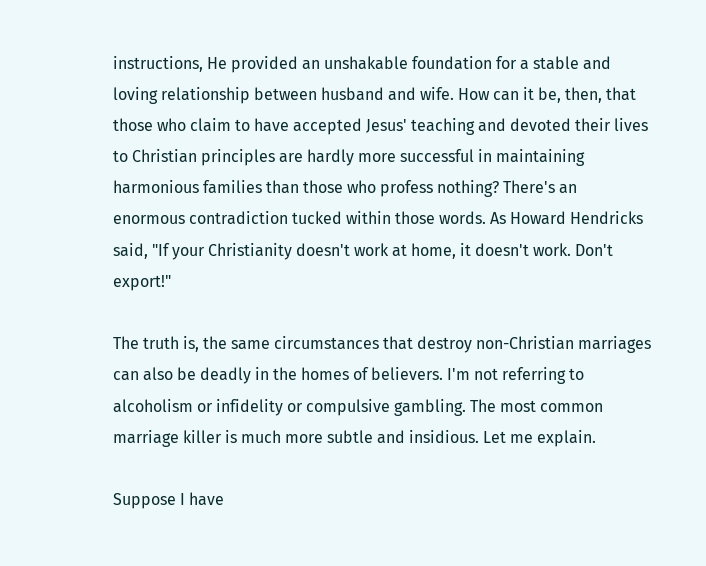instructions, He provided an unshakable foundation for a stable and loving relationship between husband and wife. How can it be, then, that those who claim to have accepted Jesus' teaching and devoted their lives to Christian principles are hardly more successful in maintaining harmonious families than those who profess nothing? There's an enormous contradiction tucked within those words. As Howard Hendricks said, "If your Christianity doesn't work at home, it doesn't work. Don't export!"

The truth is, the same circumstances that destroy non-Christian marriages can also be deadly in the homes of believers. I'm not referring to alcoholism or infidelity or compulsive gambling. The most common marriage killer is much more subtle and insidious. Let me explain.

Suppose I have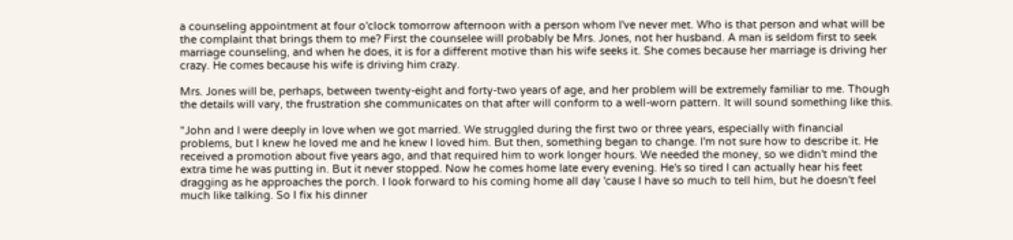a counseling appointment at four o'clock tomorrow afternoon with a person whom I've never met. Who is that person and what will be the complaint that brings them to me? First the counselee will probably be Mrs. Jones, not her husband. A man is seldom first to seek marriage counseling, and when he does, it is for a different motive than his wife seeks it. She comes because her marriage is driving her crazy. He comes because his wife is driving him crazy.

Mrs. Jones will be, perhaps, between twenty-eight and forty-two years of age, and her problem will be extremely familiar to me. Though the details will vary, the frustration she communicates on that after will conform to a well-worn pattern. It will sound something like this.

"John and I were deeply in love when we got married. We struggled during the first two or three years, especially with financial problems, but I knew he loved me and he knew I loved him. But then, something began to change. I'm not sure how to describe it. He received a promotion about five years ago, and that required him to work longer hours. We needed the money, so we didn't mind the extra time he was putting in. But it never stopped. Now he comes home late every evening. He's so tired I can actually hear his feet dragging as he approaches the porch. I look forward to his coming home all day 'cause I have so much to tell him, but he doesn't feel much like talking. So I fix his dinner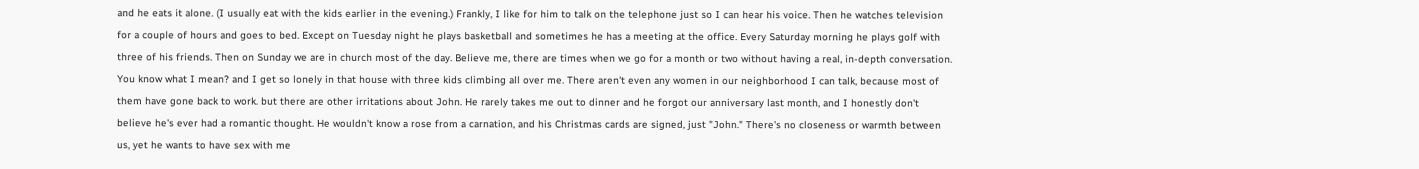and he eats it alone. (I usually eat with the kids earlier in the evening.) Frankly, I like for him to talk on the telephone just so I can hear his voice. Then he watches television for a couple of hours and goes to bed. Except on Tuesday night he plays basketball and sometimes he has a meeting at the office. Every Saturday morning he plays golf with three of his friends. Then on Sunday we are in church most of the day. Believe me, there are times when we go for a month or two without having a real, in-depth conversation. You know what I mean? and I get so lonely in that house with three kids climbing all over me. There aren't even any women in our neighborhood I can talk, because most of them have gone back to work. but there are other irritations about John. He rarely takes me out to dinner and he forgot our anniversary last month, and I honestly don't believe he's ever had a romantic thought. He wouldn't know a rose from a carnation, and his Christmas cards are signed, just "John." There's no closeness or warmth between us, yet he wants to have sex with me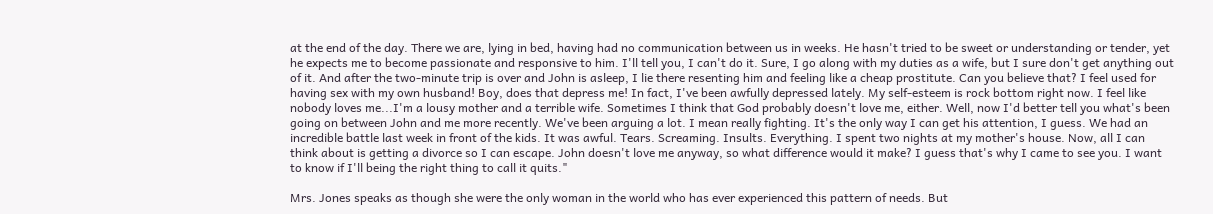at the end of the day. There we are, lying in bed, having had no communication between us in weeks. He hasn't tried to be sweet or understanding or tender, yet he expects me to become passionate and responsive to him. I'll tell you, I can't do it. Sure, I go along with my duties as a wife, but I sure don't get anything out of it. And after the two-minute trip is over and John is asleep, I lie there resenting him and feeling like a cheap prostitute. Can you believe that? I feel used for having sex with my own husband! Boy, does that depress me! In fact, I've been awfully depressed lately. My self-esteem is rock bottom right now. I feel like nobody loves me...I'm a lousy mother and a terrible wife. Sometimes I think that God probably doesn't love me, either. Well, now I'd better tell you what's been going on between John and me more recently. We've been arguing a lot. I mean really fighting. It's the only way I can get his attention, I guess. We had an incredible battle last week in front of the kids. It was awful. Tears. Screaming. Insults. Everything. I spent two nights at my mother's house. Now, all I can think about is getting a divorce so I can escape. John doesn't love me anyway, so what difference would it make? I guess that's why I came to see you. I want to know if I'll being the right thing to call it quits."

Mrs. Jones speaks as though she were the only woman in the world who has ever experienced this pattern of needs. But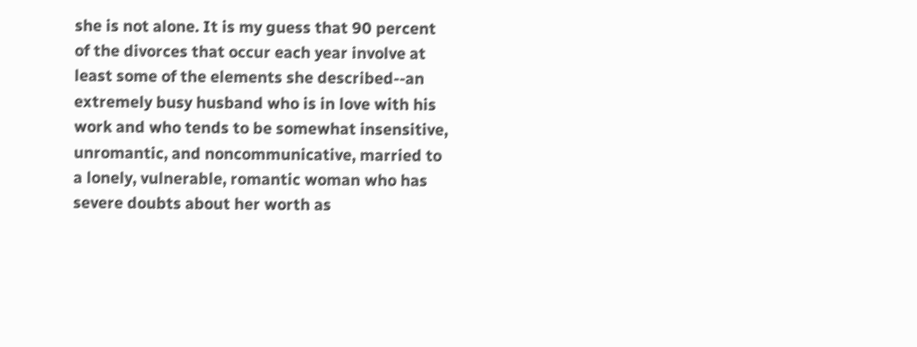she is not alone. It is my guess that 90 percent of the divorces that occur each year involve at least some of the elements she described--an extremely busy husband who is in love with his work and who tends to be somewhat insensitive, unromantic, and noncommunicative, married to a lonely, vulnerable, romantic woman who has severe doubts about her worth as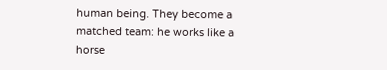human being. They become a matched team: he works like a horse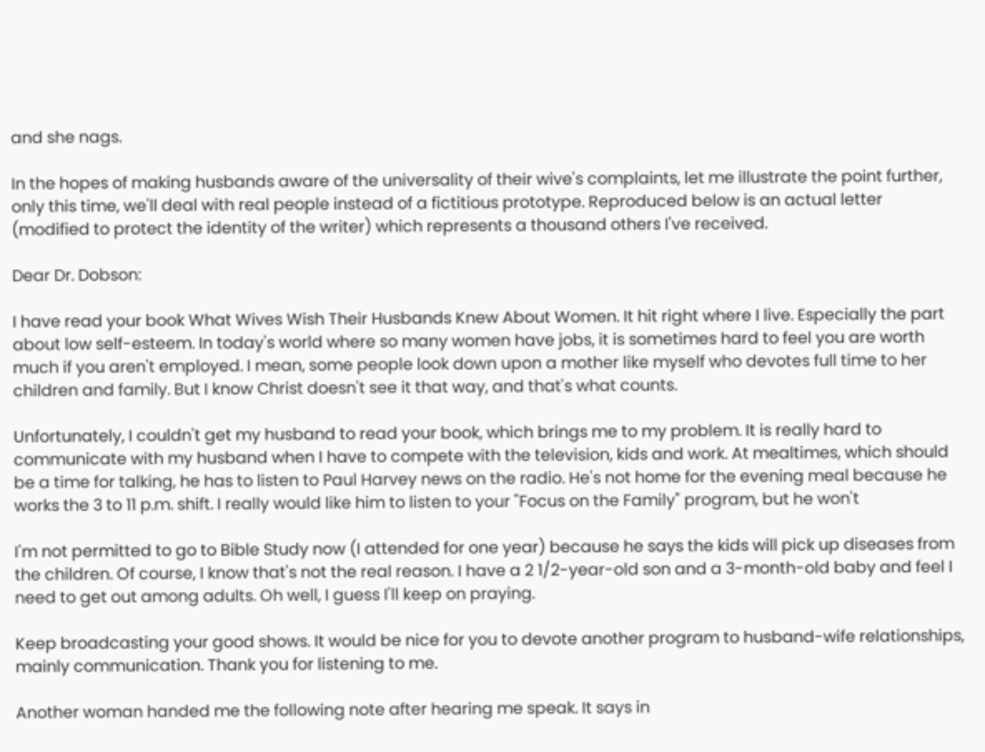and she nags.

In the hopes of making husbands aware of the universality of their wive's complaints, let me illustrate the point further, only this time, we'll deal with real people instead of a fictitious prototype. Reproduced below is an actual letter (modified to protect the identity of the writer) which represents a thousand others I've received.

Dear Dr. Dobson:

I have read your book What Wives Wish Their Husbands Knew About Women. It hit right where I live. Especially the part about low self-esteem. In today's world where so many women have jobs, it is sometimes hard to feel you are worth much if you aren't employed. I mean, some people look down upon a mother like myself who devotes full time to her children and family. But I know Christ doesn't see it that way, and that's what counts.

Unfortunately, I couldn't get my husband to read your book, which brings me to my problem. It is really hard to communicate with my husband when I have to compete with the television, kids and work. At mealtimes, which should be a time for talking, he has to listen to Paul Harvey news on the radio. He's not home for the evening meal because he works the 3 to 11 p.m. shift. I really would like him to listen to your "Focus on the Family" program, but he won't

I'm not permitted to go to Bible Study now (I attended for one year) because he says the kids will pick up diseases from the children. Of course, I know that's not the real reason. I have a 2 1/2-year-old son and a 3-month-old baby and feel I need to get out among adults. Oh well, I guess I'll keep on praying.

Keep broadcasting your good shows. It would be nice for you to devote another program to husband-wife relationships, mainly communication. Thank you for listening to me.

Another woman handed me the following note after hearing me speak. It says in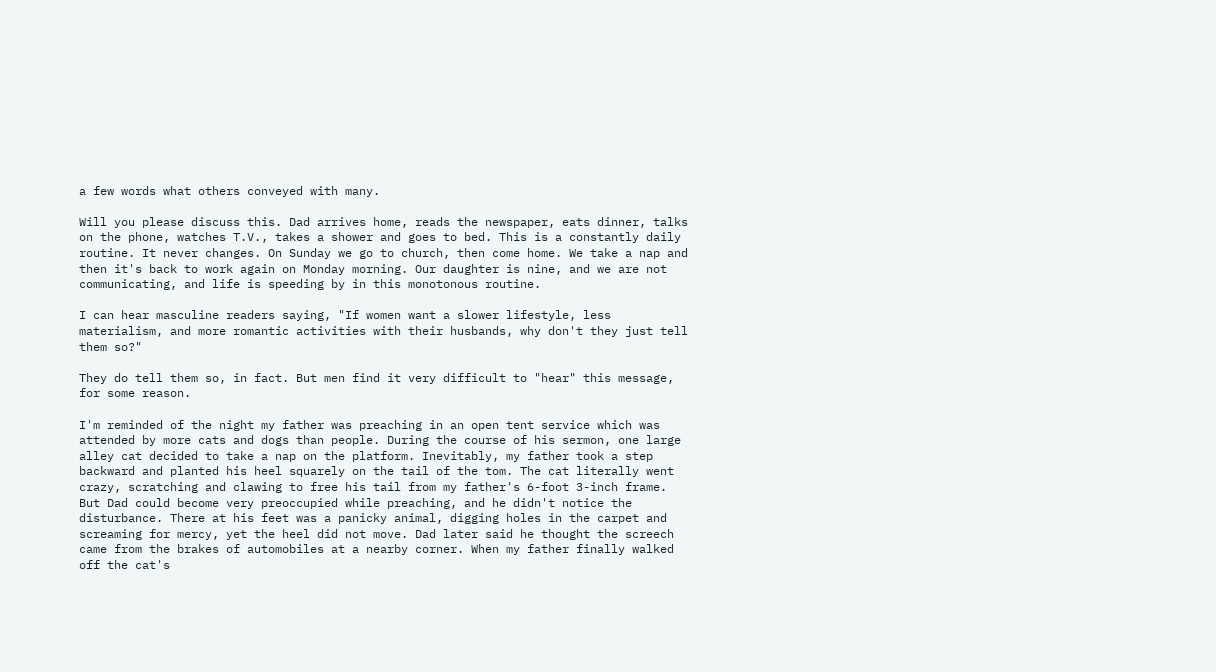a few words what others conveyed with many.

Will you please discuss this. Dad arrives home, reads the newspaper, eats dinner, talks on the phone, watches T.V., takes a shower and goes to bed. This is a constantly daily routine. It never changes. On Sunday we go to church, then come home. We take a nap and then it's back to work again on Monday morning. Our daughter is nine, and we are not communicating, and life is speeding by in this monotonous routine.

I can hear masculine readers saying, "If women want a slower lifestyle, less materialism, and more romantic activities with their husbands, why don't they just tell them so?"

They do tell them so, in fact. But men find it very difficult to "hear" this message, for some reason.

I'm reminded of the night my father was preaching in an open tent service which was attended by more cats and dogs than people. During the course of his sermon, one large alley cat decided to take a nap on the platform. Inevitably, my father took a step backward and planted his heel squarely on the tail of the tom. The cat literally went crazy, scratching and clawing to free his tail from my father's 6-foot 3-inch frame. But Dad could become very preoccupied while preaching, and he didn't notice the disturbance. There at his feet was a panicky animal, digging holes in the carpet and screaming for mercy, yet the heel did not move. Dad later said he thought the screech came from the brakes of automobiles at a nearby corner. When my father finally walked off the cat's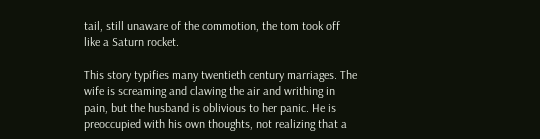tail, still unaware of the commotion, the tom took off like a Saturn rocket.

This story typifies many twentieth century marriages. The wife is screaming and clawing the air and writhing in pain, but the husband is oblivious to her panic. He is preoccupied with his own thoughts, not realizing that a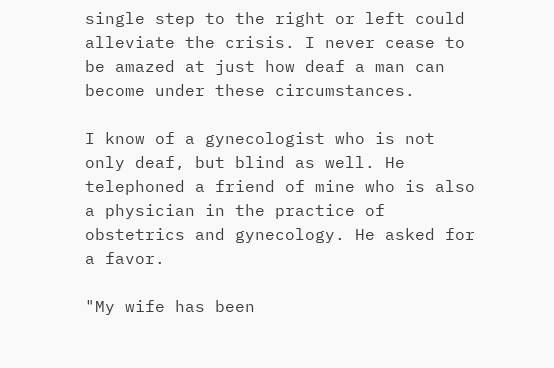single step to the right or left could alleviate the crisis. I never cease to be amazed at just how deaf a man can become under these circumstances.

I know of a gynecologist who is not only deaf, but blind as well. He telephoned a friend of mine who is also a physician in the practice of obstetrics and gynecology. He asked for a favor.

"My wife has been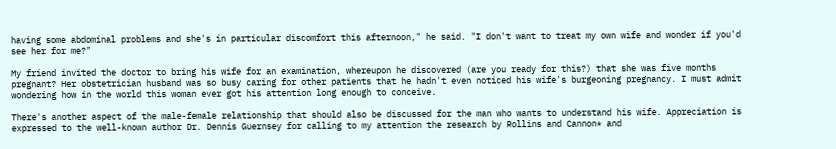having some abdominal problems and she's in particular discomfort this afternoon," he said. "I don't want to treat my own wife and wonder if you'd see her for me?"

My friend invited the doctor to bring his wife for an examination, whereupon he discovered (are you ready for this?) that she was five months pregnant? Her obstetrician husband was so busy caring for other patients that he hadn't even noticed his wife's burgeoning pregnancy. I must admit wondering how in the world this woman ever got his attention long enough to conceive.

There's another aspect of the male-female relationship that should also be discussed for the man who wants to understand his wife. Appreciation is expressed to the well-known author Dr. Dennis Guernsey for calling to my attention the research by Rollins and Cannon* and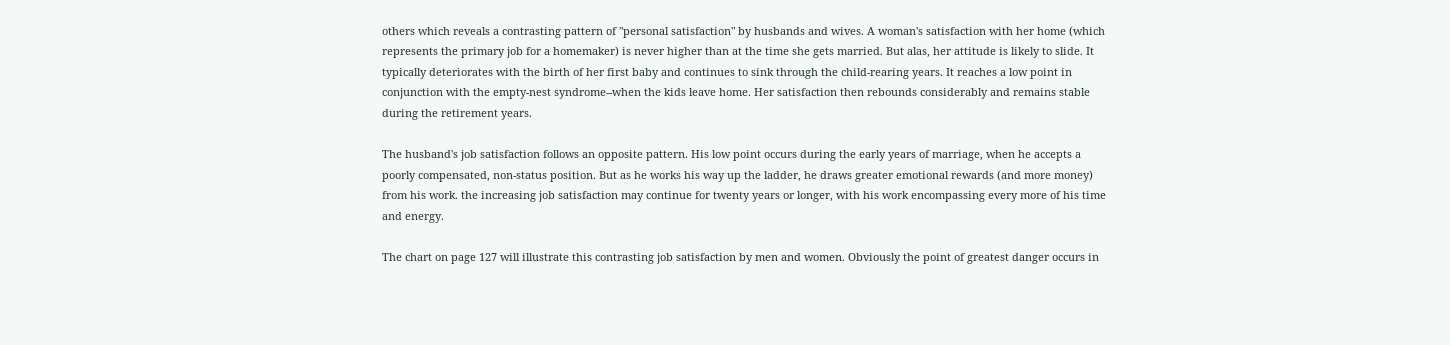others which reveals a contrasting pattern of "personal satisfaction" by husbands and wives. A woman's satisfaction with her home (which represents the primary job for a homemaker) is never higher than at the time she gets married. But alas, her attitude is likely to slide. It typically deteriorates with the birth of her first baby and continues to sink through the child-rearing years. It reaches a low point in conjunction with the empty-nest syndrome--when the kids leave home. Her satisfaction then rebounds considerably and remains stable during the retirement years.

The husband's job satisfaction follows an opposite pattern. His low point occurs during the early years of marriage, when he accepts a poorly compensated, non-status position. But as he works his way up the ladder, he draws greater emotional rewards (and more money) from his work. the increasing job satisfaction may continue for twenty years or longer, with his work encompassing every more of his time and energy.

The chart on page 127 will illustrate this contrasting job satisfaction by men and women. Obviously the point of greatest danger occurs in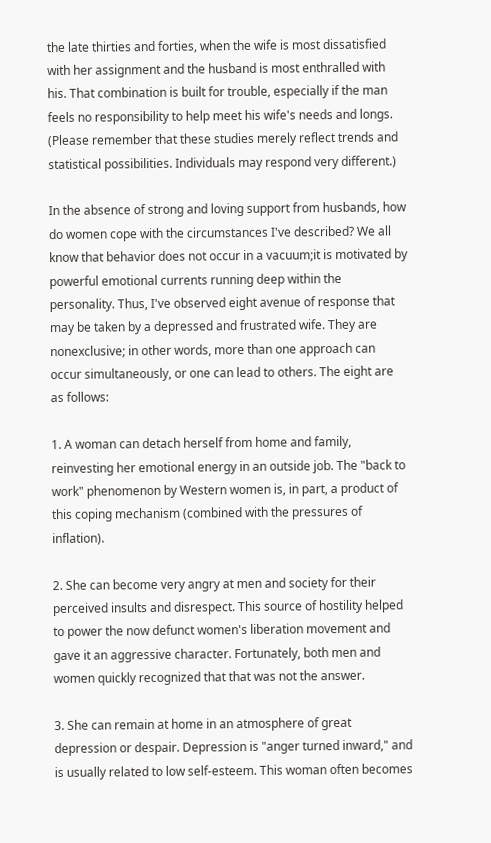the late thirties and forties, when the wife is most dissatisfied with her assignment and the husband is most enthralled with his. That combination is built for trouble, especially if the man feels no responsibility to help meet his wife's needs and longs. (Please remember that these studies merely reflect trends and statistical possibilities. Individuals may respond very different.)

In the absence of strong and loving support from husbands, how do women cope with the circumstances I've described? We all know that behavior does not occur in a vacuum;it is motivated by powerful emotional currents running deep within the personality. Thus, I've observed eight avenue of response that may be taken by a depressed and frustrated wife. They are nonexclusive; in other words, more than one approach can occur simultaneously, or one can lead to others. The eight are as follows:

1. A woman can detach herself from home and family, reinvesting her emotional energy in an outside job. The "back to work" phenomenon by Western women is, in part, a product of this coping mechanism (combined with the pressures of inflation).

2. She can become very angry at men and society for their perceived insults and disrespect. This source of hostility helped to power the now defunct women's liberation movement and gave it an aggressive character. Fortunately, both men and women quickly recognized that that was not the answer.

3. She can remain at home in an atmosphere of great depression or despair. Depression is "anger turned inward," and is usually related to low self-esteem. This woman often becomes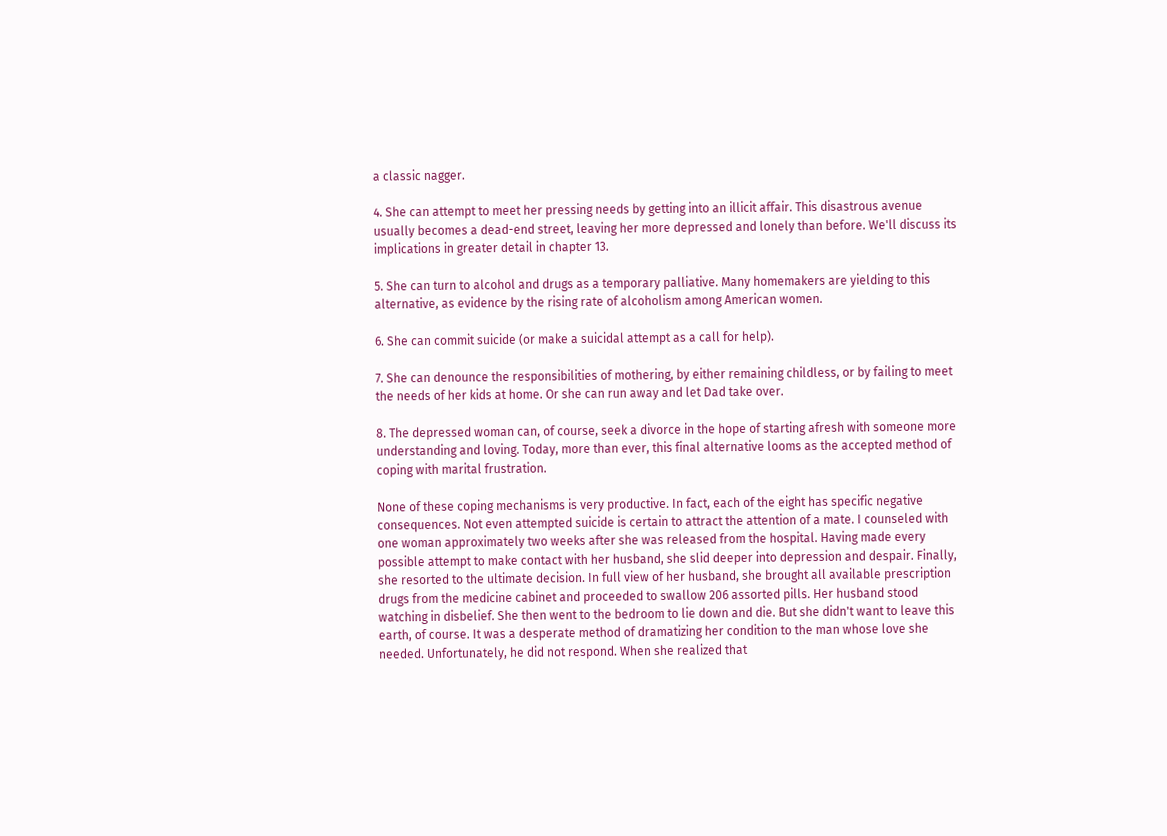a classic nagger.

4. She can attempt to meet her pressing needs by getting into an illicit affair. This disastrous avenue usually becomes a dead-end street, leaving her more depressed and lonely than before. We'll discuss its implications in greater detail in chapter 13.

5. She can turn to alcohol and drugs as a temporary palliative. Many homemakers are yielding to this alternative, as evidence by the rising rate of alcoholism among American women.

6. She can commit suicide (or make a suicidal attempt as a call for help).

7. She can denounce the responsibilities of mothering, by either remaining childless, or by failing to meet the needs of her kids at home. Or she can run away and let Dad take over.

8. The depressed woman can, of course, seek a divorce in the hope of starting afresh with someone more understanding and loving. Today, more than ever, this final alternative looms as the accepted method of coping with marital frustration.

None of these coping mechanisms is very productive. In fact, each of the eight has specific negative consequences. Not even attempted suicide is certain to attract the attention of a mate. I counseled with one woman approximately two weeks after she was released from the hospital. Having made every possible attempt to make contact with her husband, she slid deeper into depression and despair. Finally, she resorted to the ultimate decision. In full view of her husband, she brought all available prescription drugs from the medicine cabinet and proceeded to swallow 206 assorted pills. Her husband stood watching in disbelief. She then went to the bedroom to lie down and die. But she didn't want to leave this earth, of course. It was a desperate method of dramatizing her condition to the man whose love she needed. Unfortunately, he did not respond. When she realized that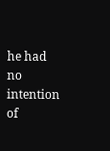he had no intention of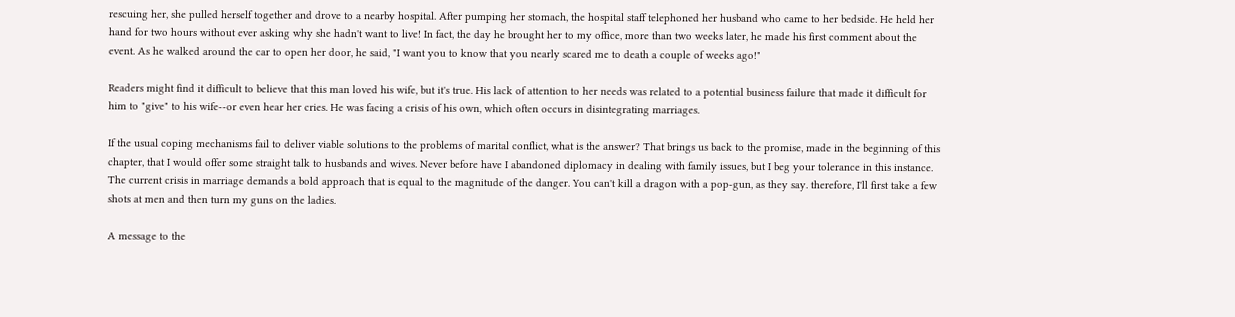rescuing her, she pulled herself together and drove to a nearby hospital. After pumping her stomach, the hospital staff telephoned her husband who came to her bedside. He held her hand for two hours without ever asking why she hadn't want to live! In fact, the day he brought her to my office, more than two weeks later, he made his first comment about the event. As he walked around the car to open her door, he said, "I want you to know that you nearly scared me to death a couple of weeks ago!"

Readers might find it difficult to believe that this man loved his wife, but it's true. His lack of attention to her needs was related to a potential business failure that made it difficult for him to "give" to his wife--or even hear her cries. He was facing a crisis of his own, which often occurs in disintegrating marriages.

If the usual coping mechanisms fail to deliver viable solutions to the problems of marital conflict, what is the answer? That brings us back to the promise, made in the beginning of this chapter, that I would offer some straight talk to husbands and wives. Never before have I abandoned diplomacy in dealing with family issues, but I beg your tolerance in this instance. The current crisis in marriage demands a bold approach that is equal to the magnitude of the danger. You can't kill a dragon with a pop-gun, as they say. therefore, I'll first take a few shots at men and then turn my guns on the ladies.

A message to the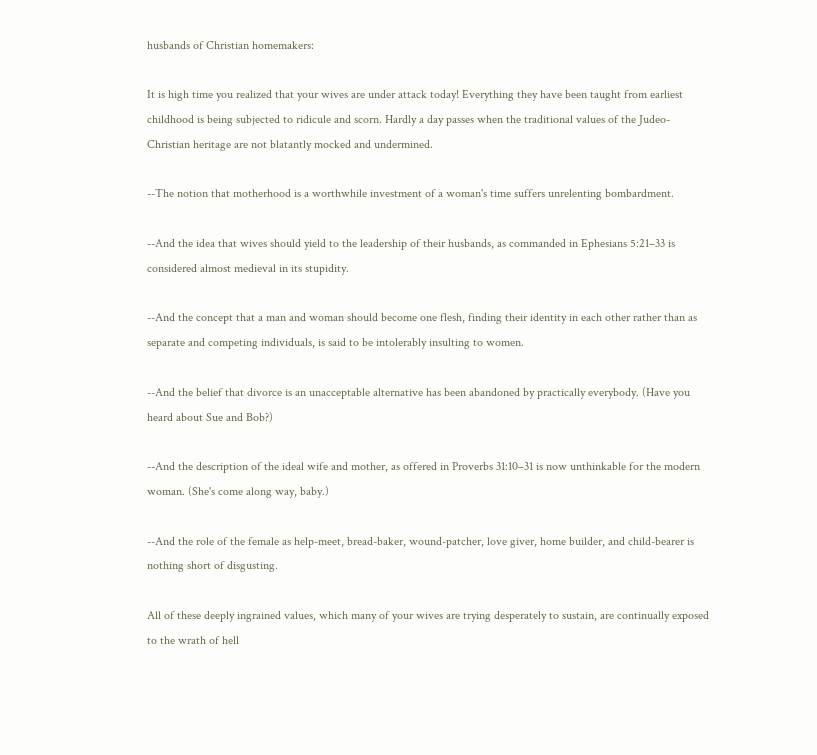husbands of Christian homemakers:

It is high time you realized that your wives are under attack today! Everything they have been taught from earliest childhood is being subjected to ridicule and scorn. Hardly a day passes when the traditional values of the Judeo-Christian heritage are not blatantly mocked and undermined.

--The notion that motherhood is a worthwhile investment of a woman's time suffers unrelenting bombardment.

--And the idea that wives should yield to the leadership of their husbands, as commanded in Ephesians 5:21–33 is considered almost medieval in its stupidity.

--And the concept that a man and woman should become one flesh, finding their identity in each other rather than as separate and competing individuals, is said to be intolerably insulting to women.

--And the belief that divorce is an unacceptable alternative has been abandoned by practically everybody. (Have you heard about Sue and Bob?)

--And the description of the ideal wife and mother, as offered in Proverbs 31:10–31 is now unthinkable for the modern woman. (She's come along way, baby.)

--And the role of the female as help-meet, bread-baker, wound-patcher, love giver, home builder, and child-bearer is nothing short of disgusting.

All of these deeply ingrained values, which many of your wives are trying desperately to sustain, are continually exposed to the wrath of hell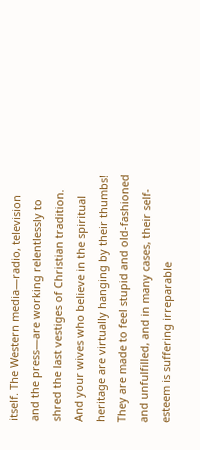itself. The Western media—radio, television and the press—are working relentlessly to shred the last vestiges of Christian tradition. And your wives who believe in the spiritual heritage are virtually hanging by their thumbs! They are made to feel stupid and old-fashioned and unfulfilled, and in many cases, their self-esteem is suffering irreparable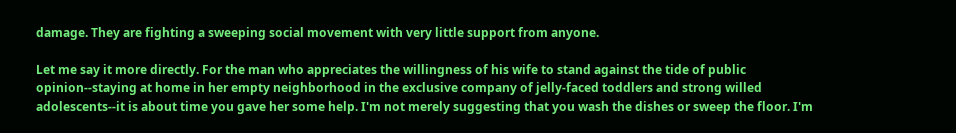damage. They are fighting a sweeping social movement with very little support from anyone.

Let me say it more directly. For the man who appreciates the willingness of his wife to stand against the tide of public opinion--staying at home in her empty neighborhood in the exclusive company of jelly-faced toddlers and strong willed adolescents--it is about time you gave her some help. I'm not merely suggesting that you wash the dishes or sweep the floor. I'm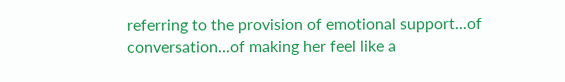referring to the provision of emotional support...of conversation...of making her feel like a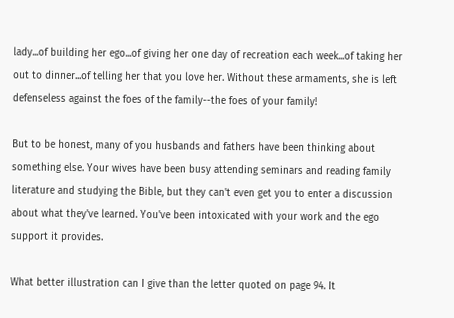lady...of building her ego...of giving her one day of recreation each week...of taking her out to dinner...of telling her that you love her. Without these armaments, she is left defenseless against the foes of the family--the foes of your family!

But to be honest, many of you husbands and fathers have been thinking about something else. Your wives have been busy attending seminars and reading family literature and studying the Bible, but they can't even get you to enter a discussion about what they've learned. You've been intoxicated with your work and the ego support it provides.

What better illustration can I give than the letter quoted on page 94. It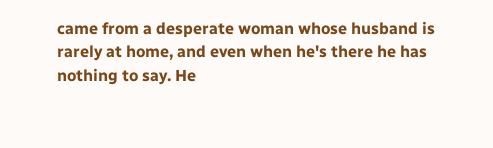came from a desperate woman whose husband is rarely at home, and even when he's there he has nothing to say. He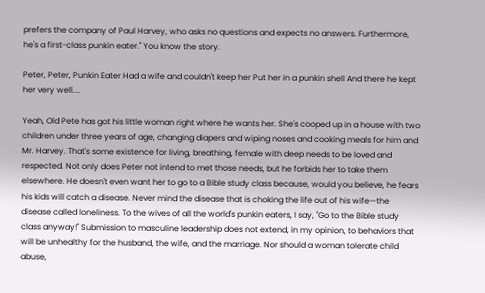prefers the company of Paul Harvey, who asks no questions and expects no answers. Furthermore, he's a first-class punkin eater." You know the story.

Peter, Peter, Punkin Eater Had a wife and couldn't keep her Put her in a punkin shell And there he kept her very well....

Yeah, Old Pete has got his little woman right where he wants her. She's cooped up in a house with two children under three years of age, changing diapers and wiping noses and cooking meals for him and Mr. Harvey. That's some existence for living, breathing, female with deep needs to be loved and respected. Not only does Peter not intend to met those needs, but he forbids her to take them elsewhere. He doesn't even want her to go to a Bible study class because, would you believe, he fears his kids will catch a disease. Never mind the disease that is choking the life out of his wife—the disease called loneliness. To the wives of all the world's punkin eaters, I say, "Go to the Bible study class anyway!" Submission to masculine leadership does not extend, in my opinion, to behaviors that will be unhealthy for the husband, the wife, and the marriage. Nor should a woman tolerate child abuse,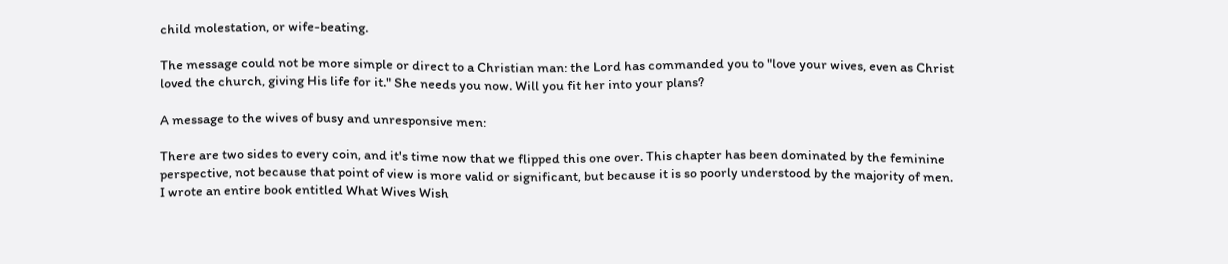child molestation, or wife-beating.

The message could not be more simple or direct to a Christian man: the Lord has commanded you to "love your wives, even as Christ loved the church, giving His life for it." She needs you now. Will you fit her into your plans?

A message to the wives of busy and unresponsive men:

There are two sides to every coin, and it's time now that we flipped this one over. This chapter has been dominated by the feminine perspective, not because that point of view is more valid or significant, but because it is so poorly understood by the majority of men. I wrote an entire book entitled What Wives Wish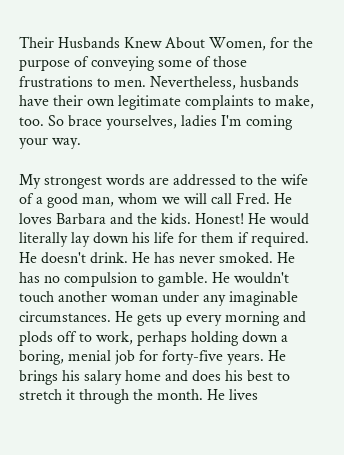Their Husbands Knew About Women, for the purpose of conveying some of those frustrations to men. Nevertheless, husbands have their own legitimate complaints to make, too. So brace yourselves, ladies I'm coming your way.

My strongest words are addressed to the wife of a good man, whom we will call Fred. He loves Barbara and the kids. Honest! He would literally lay down his life for them if required. He doesn't drink. He has never smoked. He has no compulsion to gamble. He wouldn't touch another woman under any imaginable circumstances. He gets up every morning and plods off to work, perhaps holding down a boring, menial job for forty-five years. He brings his salary home and does his best to stretch it through the month. He lives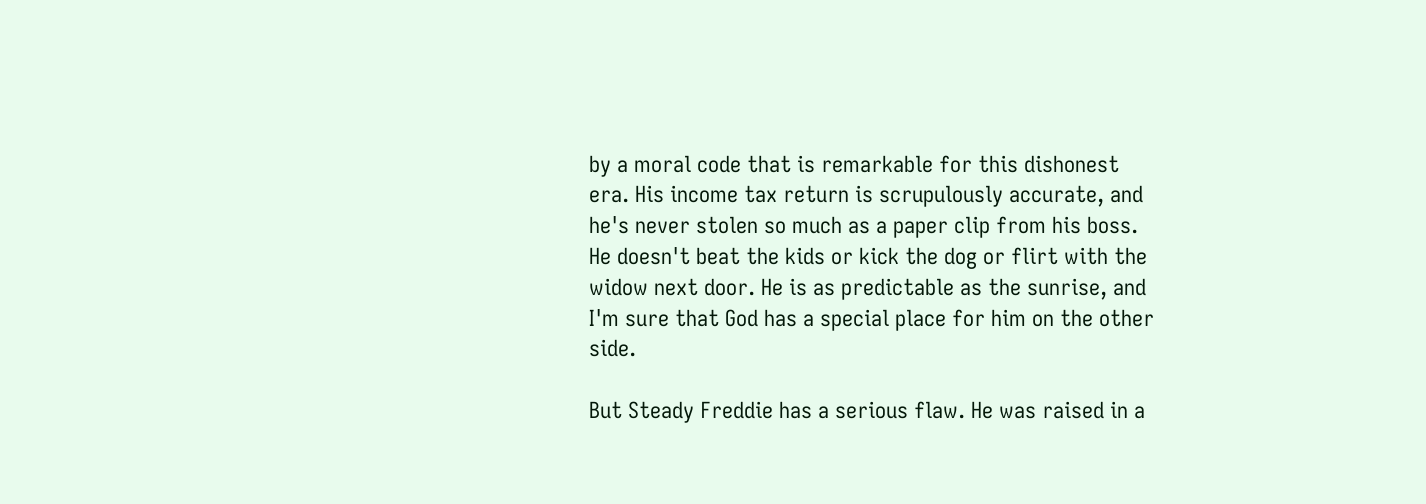by a moral code that is remarkable for this dishonest era. His income tax return is scrupulously accurate, and he's never stolen so much as a paper clip from his boss. He doesn't beat the kids or kick the dog or flirt with the widow next door. He is as predictable as the sunrise, and I'm sure that God has a special place for him on the other side.

But Steady Freddie has a serious flaw. He was raised in a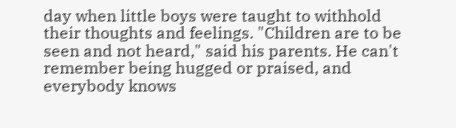day when little boys were taught to withhold their thoughts and feelings. "Children are to be seen and not heard," said his parents. He can't remember being hugged or praised, and everybody knows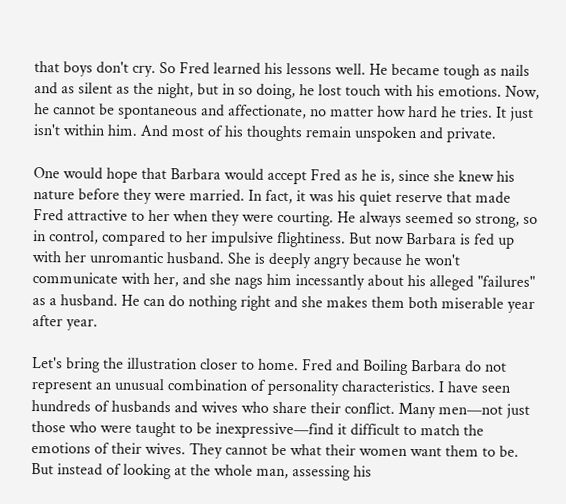that boys don't cry. So Fred learned his lessons well. He became tough as nails and as silent as the night, but in so doing, he lost touch with his emotions. Now, he cannot be spontaneous and affectionate, no matter how hard he tries. It just isn't within him. And most of his thoughts remain unspoken and private.

One would hope that Barbara would accept Fred as he is, since she knew his nature before they were married. In fact, it was his quiet reserve that made Fred attractive to her when they were courting. He always seemed so strong, so in control, compared to her impulsive flightiness. But now Barbara is fed up with her unromantic husband. She is deeply angry because he won't communicate with her, and she nags him incessantly about his alleged "failures" as a husband. He can do nothing right and she makes them both miserable year after year.

Let's bring the illustration closer to home. Fred and Boiling Barbara do not represent an unusual combination of personality characteristics. I have seen hundreds of husbands and wives who share their conflict. Many men—not just those who were taught to be inexpressive—find it difficult to match the emotions of their wives. They cannot be what their women want them to be. But instead of looking at the whole man, assessing his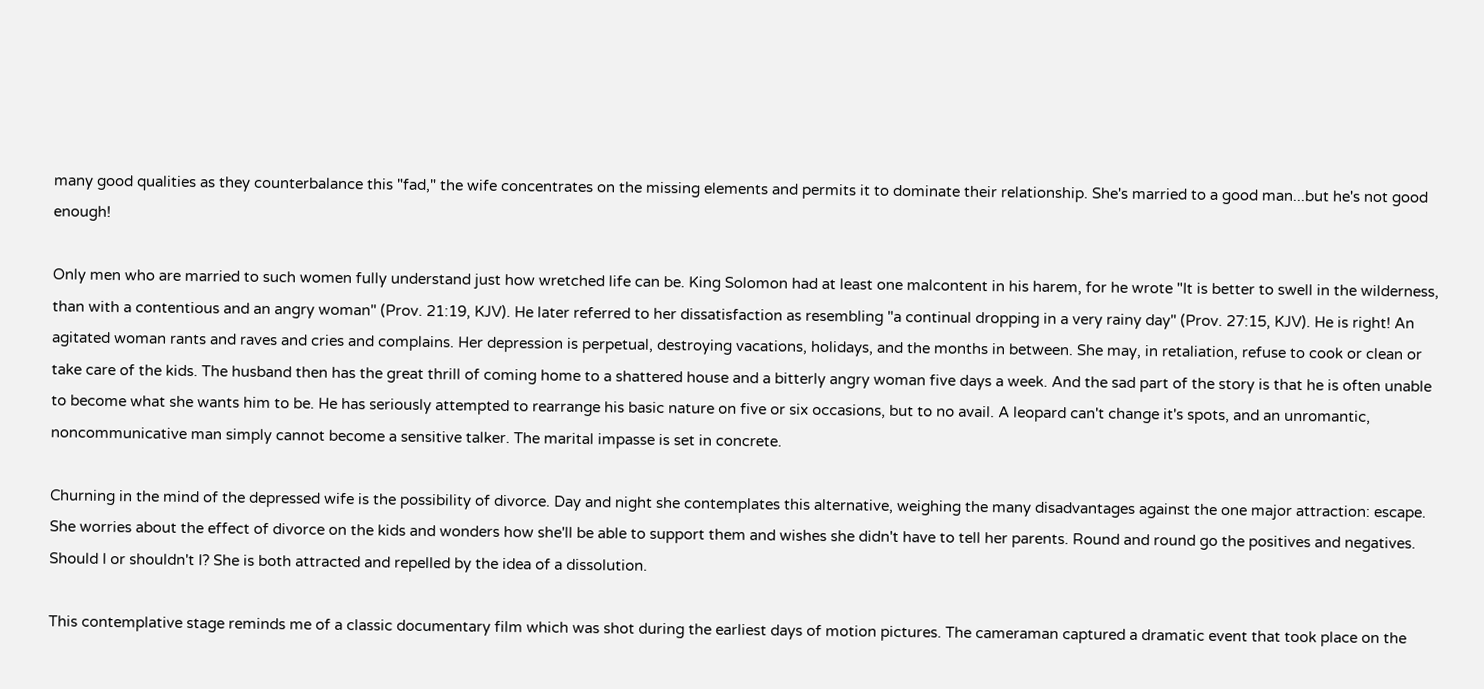many good qualities as they counterbalance this "fad," the wife concentrates on the missing elements and permits it to dominate their relationship. She's married to a good man...but he's not good enough!

Only men who are married to such women fully understand just how wretched life can be. King Solomon had at least one malcontent in his harem, for he wrote "It is better to swell in the wilderness, than with a contentious and an angry woman" (Prov. 21:19, KJV). He later referred to her dissatisfaction as resembling "a continual dropping in a very rainy day" (Prov. 27:15, KJV). He is right! An agitated woman rants and raves and cries and complains. Her depression is perpetual, destroying vacations, holidays, and the months in between. She may, in retaliation, refuse to cook or clean or take care of the kids. The husband then has the great thrill of coming home to a shattered house and a bitterly angry woman five days a week. And the sad part of the story is that he is often unable to become what she wants him to be. He has seriously attempted to rearrange his basic nature on five or six occasions, but to no avail. A leopard can't change it's spots, and an unromantic, noncommunicative man simply cannot become a sensitive talker. The marital impasse is set in concrete.

Churning in the mind of the depressed wife is the possibility of divorce. Day and night she contemplates this alternative, weighing the many disadvantages against the one major attraction: escape. She worries about the effect of divorce on the kids and wonders how she'll be able to support them and wishes she didn't have to tell her parents. Round and round go the positives and negatives. Should I or shouldn't I? She is both attracted and repelled by the idea of a dissolution.

This contemplative stage reminds me of a classic documentary film which was shot during the earliest days of motion pictures. The cameraman captured a dramatic event that took place on the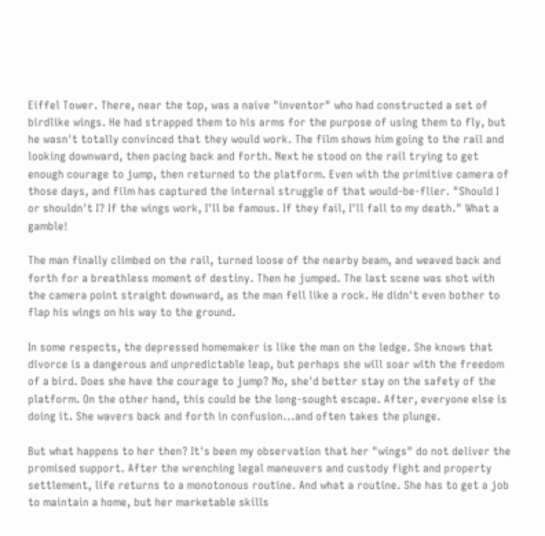Eiffel Tower. There, near the top, was a naive "inventor" who had constructed a set of birdlike wings. He had strapped them to his arms for the purpose of using them to fly, but he wasn't totally convinced that they would work. The film shows him going to the rail and looking downward, then pacing back and forth. Next he stood on the rail trying to get enough courage to jump, then returned to the platform. Even with the primitive camera of those days, and film has captured the internal struggle of that would-be-flier. "Should I or shouldn't I? If the wings work, I'll be famous. If they fail, I'll fall to my death." What a gamble!

The man finally climbed on the rail, turned loose of the nearby beam, and weaved back and forth for a breathless moment of destiny. Then he jumped. The last scene was shot with the camera point straight downward, as the man fell like a rock. He didn't even bother to flap his wings on his way to the ground.

In some respects, the depressed homemaker is like the man on the ledge. She knows that divorce is a dangerous and unpredictable leap, but perhaps she will soar with the freedom of a bird. Does she have the courage to jump? No, she'd better stay on the safety of the platform. On the other hand, this could be the long-sought escape. After, everyone else is doing it. She wavers back and forth in confusion...and often takes the plunge.

But what happens to her then? It's been my observation that her "wings" do not deliver the promised support. After the wrenching legal maneuvers and custody fight and property settlement, life returns to a monotonous routine. And what a routine. She has to get a job to maintain a home, but her marketable skills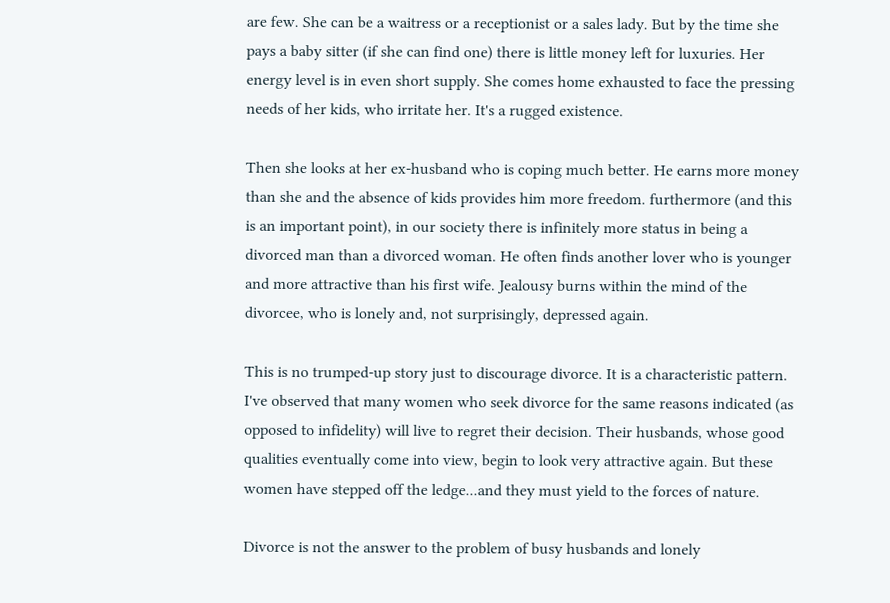are few. She can be a waitress or a receptionist or a sales lady. But by the time she pays a baby sitter (if she can find one) there is little money left for luxuries. Her energy level is in even short supply. She comes home exhausted to face the pressing needs of her kids, who irritate her. It's a rugged existence.

Then she looks at her ex-husband who is coping much better. He earns more money than she and the absence of kids provides him more freedom. furthermore (and this is an important point), in our society there is infinitely more status in being a divorced man than a divorced woman. He often finds another lover who is younger and more attractive than his first wife. Jealousy burns within the mind of the divorcee, who is lonely and, not surprisingly, depressed again.

This is no trumped-up story just to discourage divorce. It is a characteristic pattern. I've observed that many women who seek divorce for the same reasons indicated (as opposed to infidelity) will live to regret their decision. Their husbands, whose good qualities eventually come into view, begin to look very attractive again. But these women have stepped off the ledge...and they must yield to the forces of nature.

Divorce is not the answer to the problem of busy husbands and lonely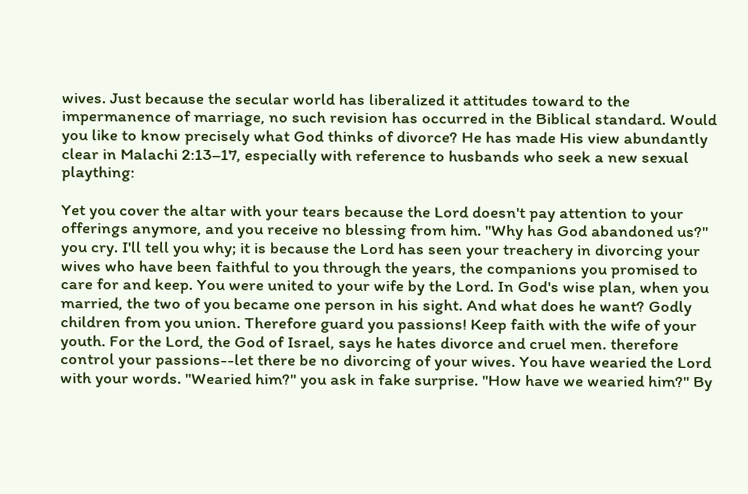wives. Just because the secular world has liberalized it attitudes toward to the impermanence of marriage, no such revision has occurred in the Biblical standard. Would you like to know precisely what God thinks of divorce? He has made His view abundantly clear in Malachi 2:13–17, especially with reference to husbands who seek a new sexual plaything:

Yet you cover the altar with your tears because the Lord doesn't pay attention to your offerings anymore, and you receive no blessing from him. "Why has God abandoned us?" you cry. I'll tell you why; it is because the Lord has seen your treachery in divorcing your wives who have been faithful to you through the years, the companions you promised to care for and keep. You were united to your wife by the Lord. In God's wise plan, when you married, the two of you became one person in his sight. And what does he want? Godly children from you union. Therefore guard you passions! Keep faith with the wife of your youth. For the Lord, the God of Israel, says he hates divorce and cruel men. therefore control your passions--let there be no divorcing of your wives. You have wearied the Lord with your words. "Wearied him?" you ask in fake surprise. "How have we wearied him?" By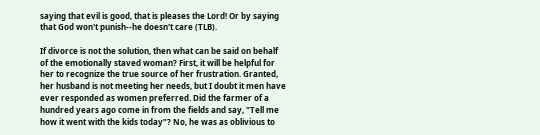saying that evil is good, that is pleases the Lord! Or by saying that God won't punish--he doesn't care (TLB).

If divorce is not the solution, then what can be said on behalf of the emotionally staved woman? First, it will be helpful for her to recognize the true source of her frustration. Granted, her husband is not meeting her needs, but I doubt it men have ever responded as women preferred. Did the farmer of a hundred years ago come in from the fields and say, "Tell me how it went with the kids today"? No, he was as oblivious to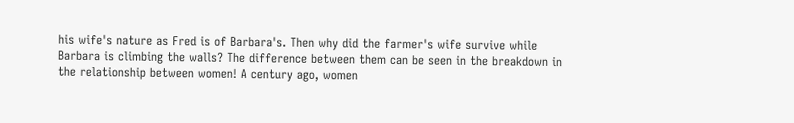his wife's nature as Fred is of Barbara's. Then why did the farmer's wife survive while Barbara is climbing the walls? The difference between them can be seen in the breakdown in the relationship between women! A century ago, women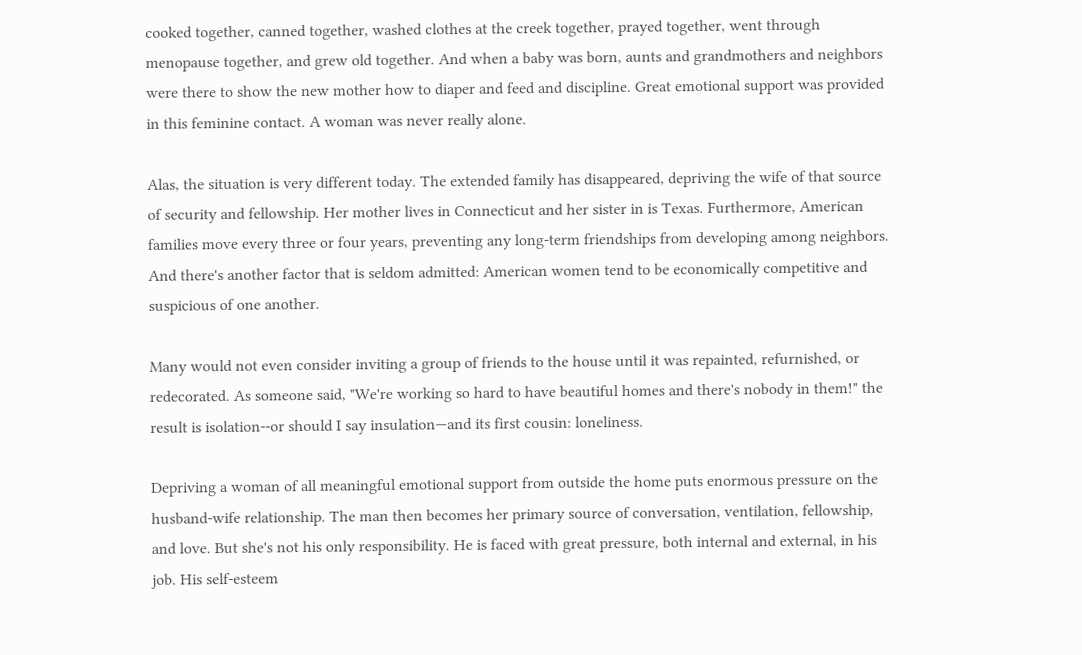cooked together, canned together, washed clothes at the creek together, prayed together, went through menopause together, and grew old together. And when a baby was born, aunts and grandmothers and neighbors were there to show the new mother how to diaper and feed and discipline. Great emotional support was provided in this feminine contact. A woman was never really alone.

Alas, the situation is very different today. The extended family has disappeared, depriving the wife of that source of security and fellowship. Her mother lives in Connecticut and her sister in is Texas. Furthermore, American families move every three or four years, preventing any long-term friendships from developing among neighbors. And there's another factor that is seldom admitted: American women tend to be economically competitive and suspicious of one another.

Many would not even consider inviting a group of friends to the house until it was repainted, refurnished, or redecorated. As someone said, "We're working so hard to have beautiful homes and there's nobody in them!" the result is isolation--or should I say insulation—and its first cousin: loneliness.

Depriving a woman of all meaningful emotional support from outside the home puts enormous pressure on the husband-wife relationship. The man then becomes her primary source of conversation, ventilation, fellowship, and love. But she's not his only responsibility. He is faced with great pressure, both internal and external, in his job. His self-esteem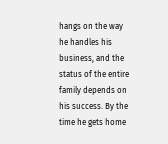hangs on the way he handles his business, and the status of the entire family depends on his success. By the time he gets home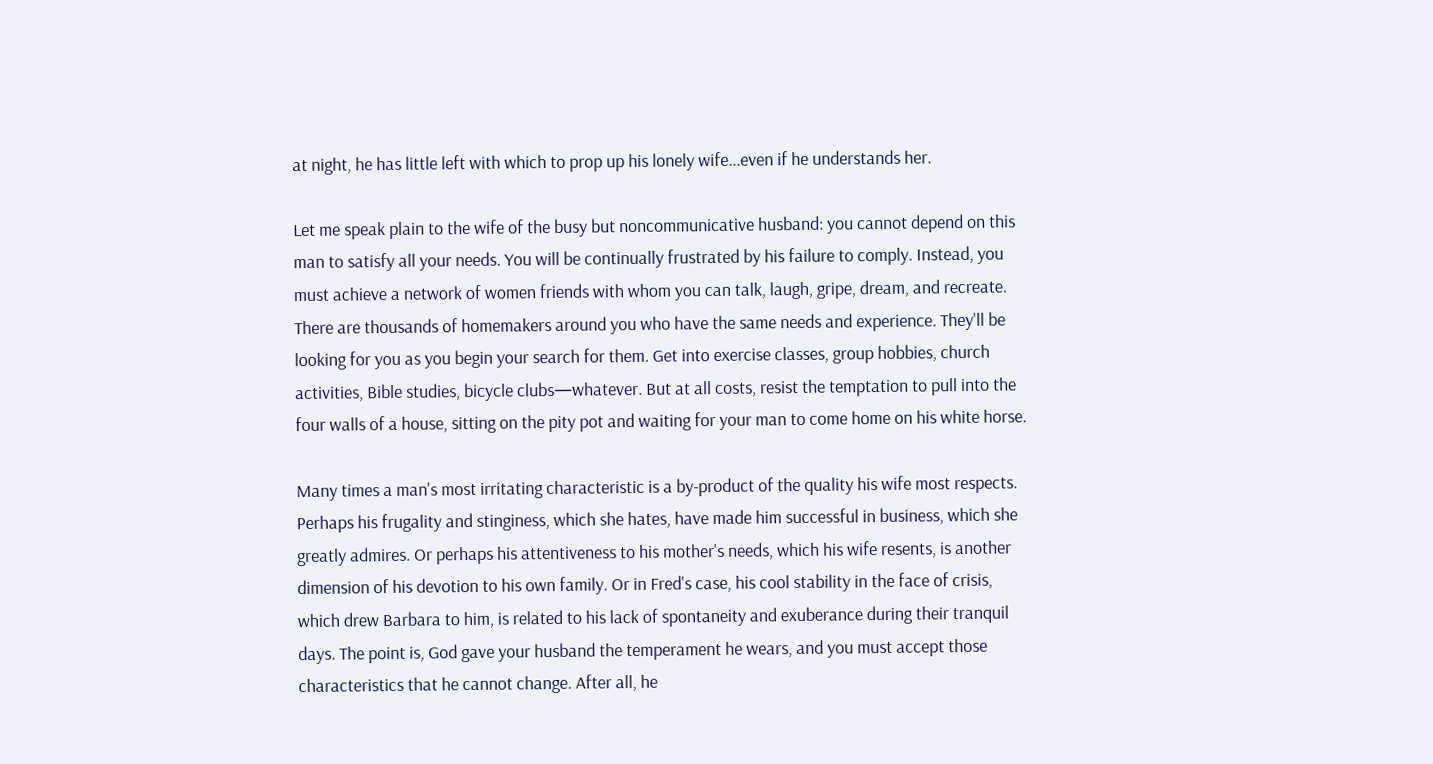at night, he has little left with which to prop up his lonely wife...even if he understands her.

Let me speak plain to the wife of the busy but noncommunicative husband: you cannot depend on this man to satisfy all your needs. You will be continually frustrated by his failure to comply. Instead, you must achieve a network of women friends with whom you can talk, laugh, gripe, dream, and recreate. There are thousands of homemakers around you who have the same needs and experience. They'll be looking for you as you begin your search for them. Get into exercise classes, group hobbies, church activities, Bible studies, bicycle clubs—whatever. But at all costs, resist the temptation to pull into the four walls of a house, sitting on the pity pot and waiting for your man to come home on his white horse.

Many times a man's most irritating characteristic is a by-product of the quality his wife most respects. Perhaps his frugality and stinginess, which she hates, have made him successful in business, which she greatly admires. Or perhaps his attentiveness to his mother's needs, which his wife resents, is another dimension of his devotion to his own family. Or in Fred's case, his cool stability in the face of crisis, which drew Barbara to him, is related to his lack of spontaneity and exuberance during their tranquil days. The point is, God gave your husband the temperament he wears, and you must accept those characteristics that he cannot change. After all, he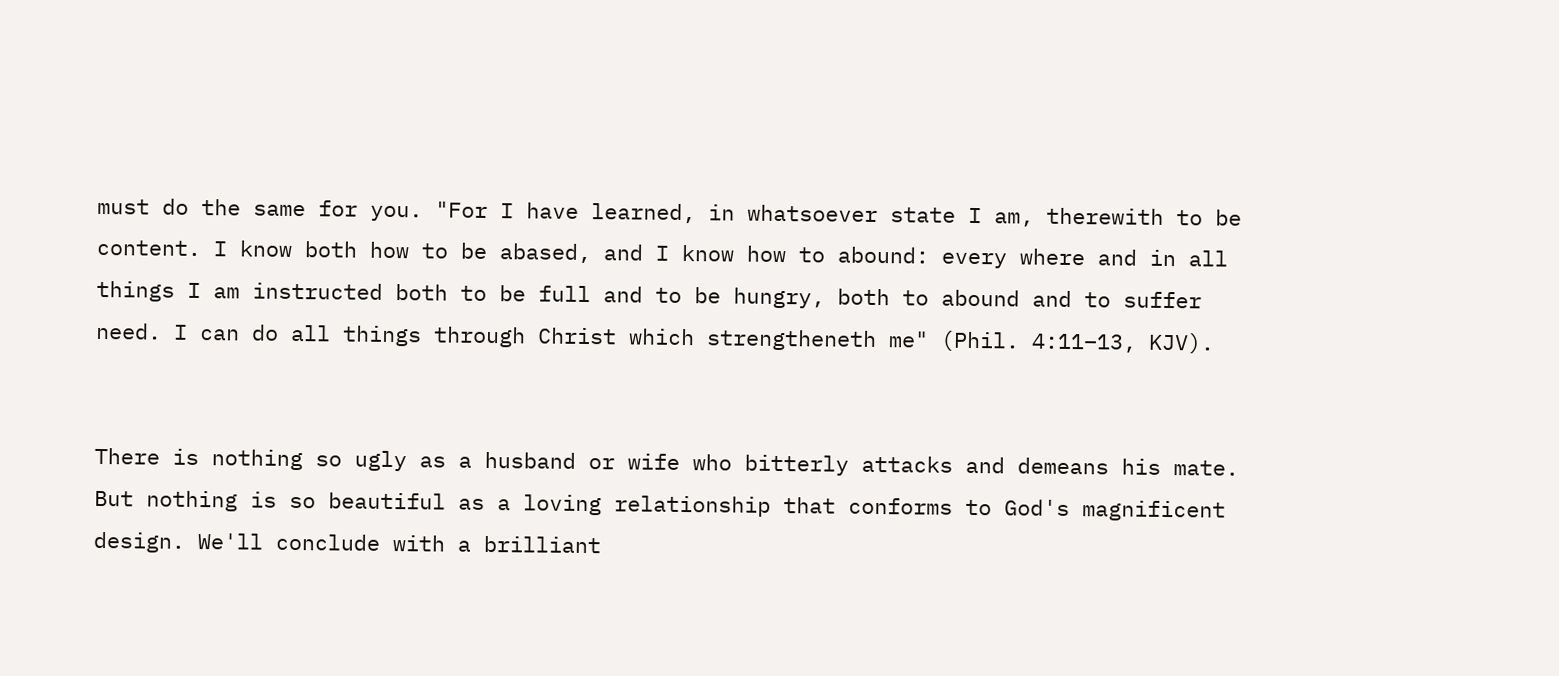must do the same for you. "For I have learned, in whatsoever state I am, therewith to be content. I know both how to be abased, and I know how to abound: every where and in all things I am instructed both to be full and to be hungry, both to abound and to suffer need. I can do all things through Christ which strengtheneth me" (Phil. 4:11–13, KJV).


There is nothing so ugly as a husband or wife who bitterly attacks and demeans his mate. But nothing is so beautiful as a loving relationship that conforms to God's magnificent design. We'll conclude with a brilliant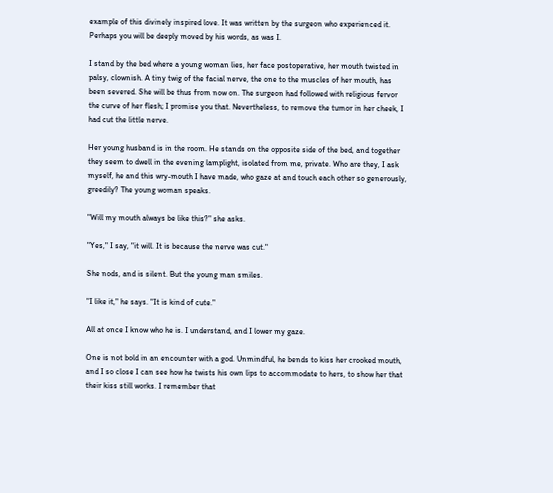example of this divinely inspired love. It was written by the surgeon who experienced it. Perhaps you will be deeply moved by his words, as was I.

I stand by the bed where a young woman lies, her face postoperative, her mouth twisted in palsy, clownish. A tiny twig of the facial nerve, the one to the muscles of her mouth, has been severed. She will be thus from now on. The surgeon had followed with religious fervor the curve of her flesh; I promise you that. Nevertheless, to remove the tumor in her cheek, I had cut the little nerve.

Her young husband is in the room. He stands on the opposite side of the bed, and together they seem to dwell in the evening lamplight, isolated from me, private. Who are they, I ask myself, he and this wry-mouth I have made, who gaze at and touch each other so generously, greedily? The young woman speaks.

"Will my mouth always be like this?" she asks.

"Yes," I say, "it will. It is because the nerve was cut."

She nods, and is silent. But the young man smiles.

"I like it," he says. "It is kind of cute."

All at once I know who he is. I understand, and I lower my gaze.

One is not bold in an encounter with a god. Unmindful, he bends to kiss her crooked mouth, and I so close I can see how he twists his own lips to accommodate to hers, to show her that their kiss still works. I remember that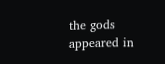the gods appeared in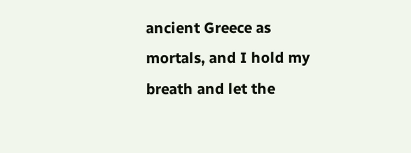ancient Greece as mortals, and I hold my breath and let the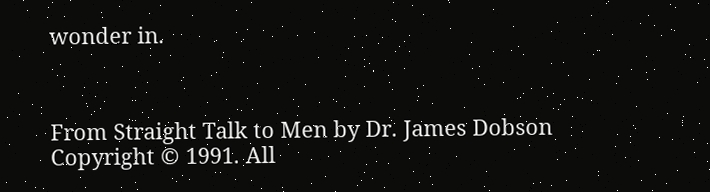wonder in.



From Straight Talk to Men by Dr. James Dobson Copyright © 1991. All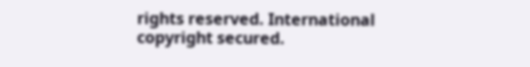rights reserved. International copyright secured.